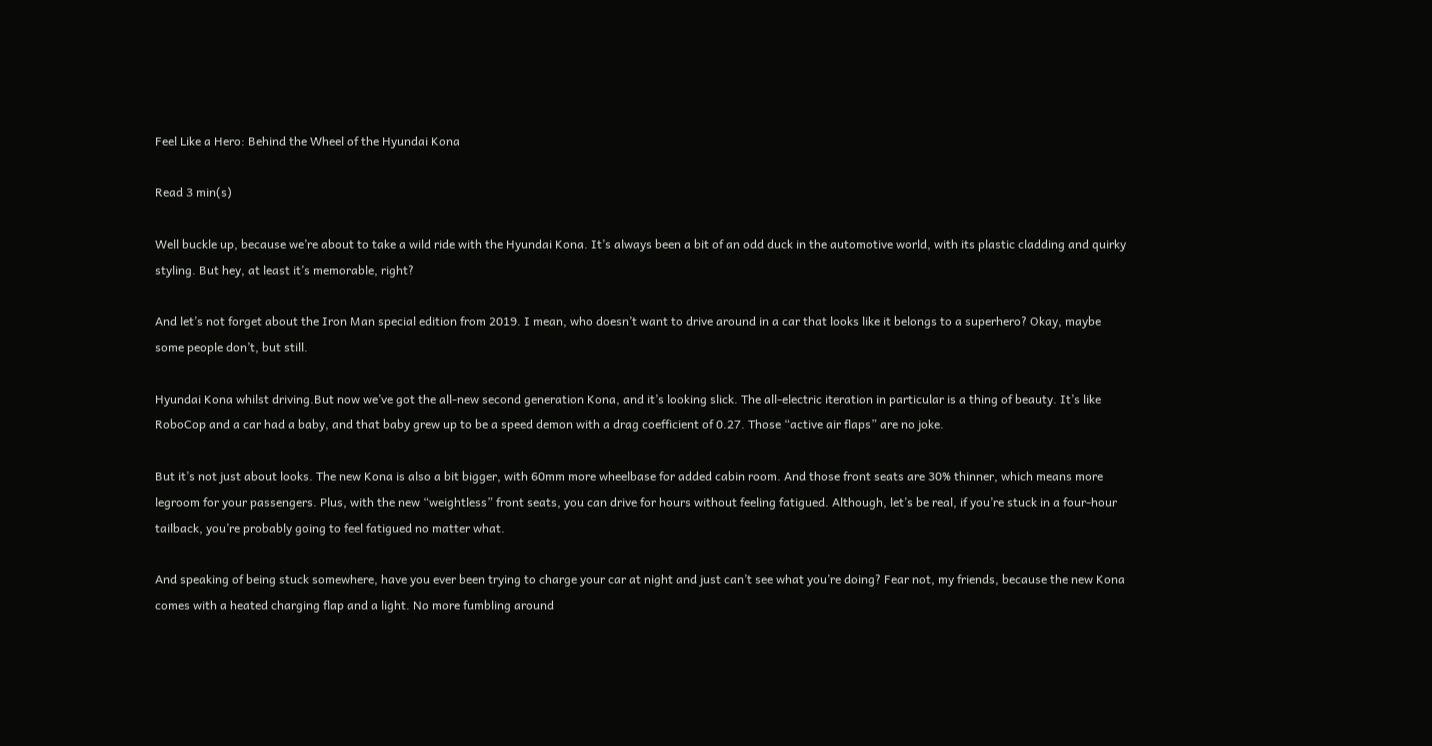Feel Like a Hero: Behind the Wheel of the Hyundai Kona

Read 3 min(s)

Well buckle up, because we’re about to take a wild ride with the Hyundai Kona. It’s always been a bit of an odd duck in the automotive world, with its plastic cladding and quirky styling. But hey, at least it’s memorable, right?

And let’s not forget about the Iron Man special edition from 2019. I mean, who doesn’t want to drive around in a car that looks like it belongs to a superhero? Okay, maybe some people don’t, but still.

Hyundai Kona whilst driving.But now we’ve got the all-new second generation Kona, and it’s looking slick. The all-electric iteration in particular is a thing of beauty. It’s like RoboCop and a car had a baby, and that baby grew up to be a speed demon with a drag coefficient of 0.27. Those “active air flaps” are no joke.

But it’s not just about looks. The new Kona is also a bit bigger, with 60mm more wheelbase for added cabin room. And those front seats are 30% thinner, which means more legroom for your passengers. Plus, with the new “weightless” front seats, you can drive for hours without feeling fatigued. Although, let’s be real, if you’re stuck in a four-hour tailback, you’re probably going to feel fatigued no matter what.

And speaking of being stuck somewhere, have you ever been trying to charge your car at night and just can’t see what you’re doing? Fear not, my friends, because the new Kona comes with a heated charging flap and a light. No more fumbling around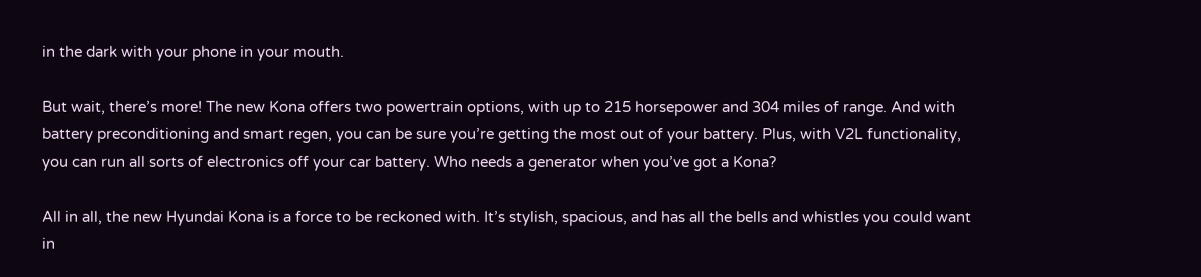in the dark with your phone in your mouth.

But wait, there’s more! The new Kona offers two powertrain options, with up to 215 horsepower and 304 miles of range. And with battery preconditioning and smart regen, you can be sure you’re getting the most out of your battery. Plus, with V2L functionality, you can run all sorts of electronics off your car battery. Who needs a generator when you’ve got a Kona?

All in all, the new Hyundai Kona is a force to be reckoned with. It’s stylish, spacious, and has all the bells and whistles you could want in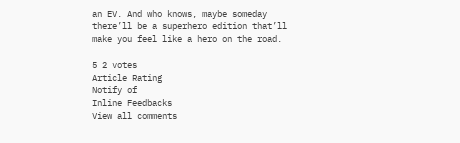an EV. And who knows, maybe someday there’ll be a superhero edition that’ll make you feel like a hero on the road.

5 2 votes
Article Rating
Notify of
Inline Feedbacks
View all comments